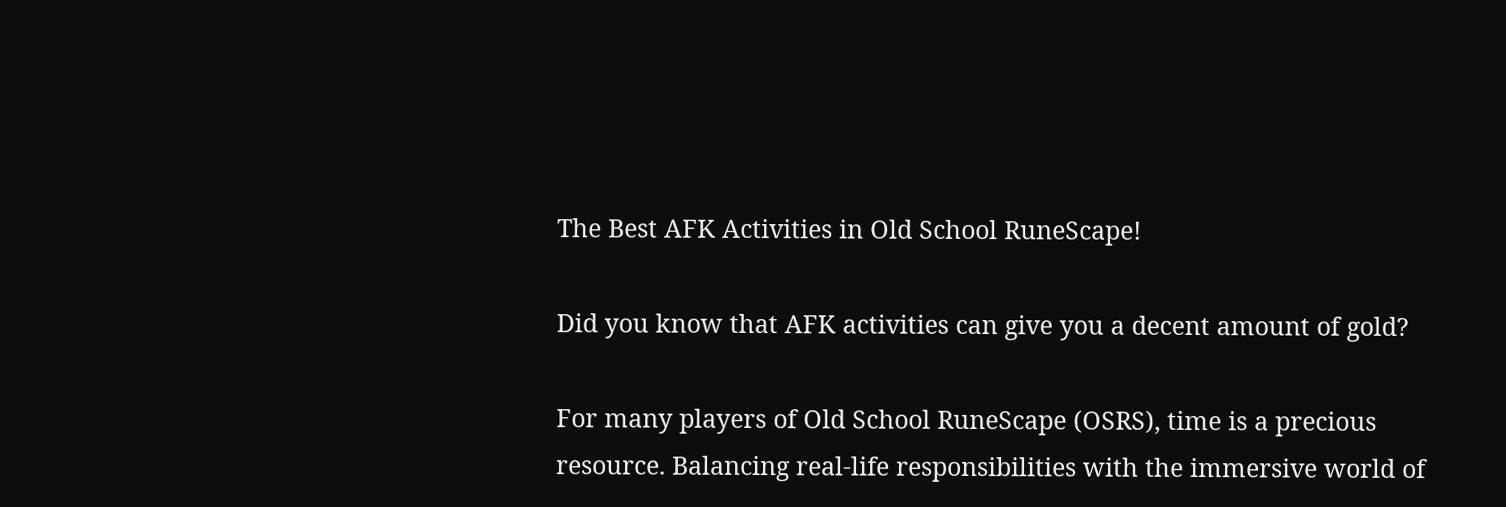The Best AFK Activities in Old School RuneScape!

Did you know that AFK activities can give you a decent amount of gold?

For many players of Old School RuneScape (OSRS), time is a precious resource. Balancing real-life responsibilities with the immersive world of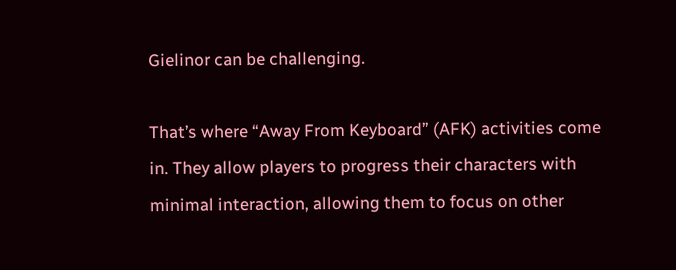Gielinor can be challenging.

That’s where “Away From Keyboard” (AFK) activities come in. They allow players to progress their characters with minimal interaction, allowing them to focus on other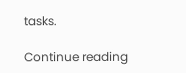tasks.

Continue reading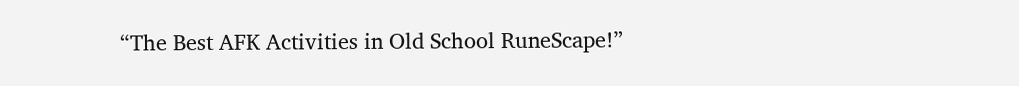“The Best AFK Activities in Old School RuneScape!”